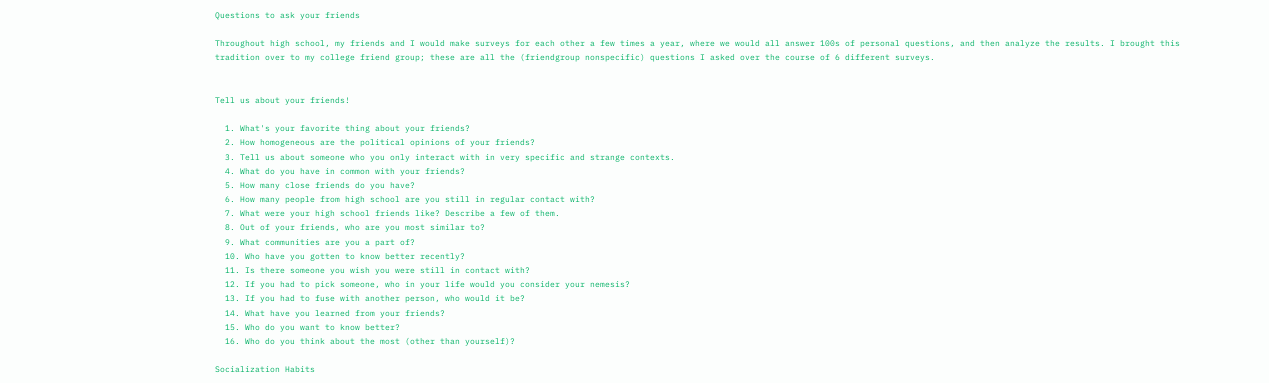Questions to ask your friends

Throughout high school, my friends and I would make surveys for each other a few times a year, where we would all answer 100s of personal questions, and then analyze the results. I brought this tradition over to my college friend group; these are all the (friendgroup nonspecific) questions I asked over the course of 6 different surveys.


Tell us about your friends!

  1. What's your favorite thing about your friends?
  2. How homogeneous are the political opinions of your friends?
  3. Tell us about someone who you only interact with in very specific and strange contexts.
  4. What do you have in common with your friends?
  5. How many close friends do you have?
  6. How many people from high school are you still in regular contact with?
  7. What were your high school friends like? Describe a few of them.
  8. Out of your friends, who are you most similar to?
  9. What communities are you a part of?
  10. Who have you gotten to know better recently?
  11. Is there someone you wish you were still in contact with?
  12. If you had to pick someone, who in your life would you consider your nemesis?
  13. If you had to fuse with another person, who would it be?
  14. What have you learned from your friends?
  15. Who do you want to know better?
  16. Who do you think about the most (other than yourself)?

Socialization Habits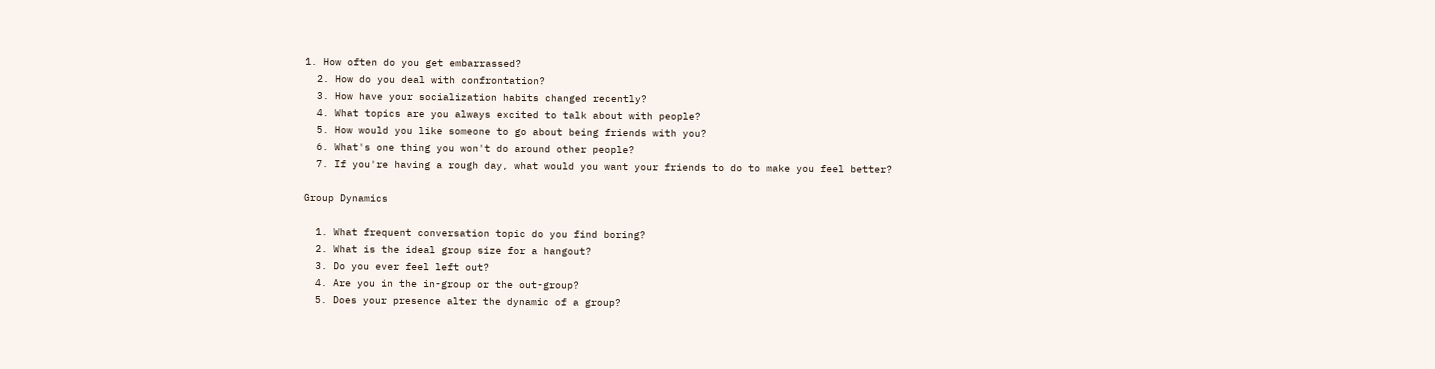1. How often do you get embarrassed?
  2. How do you deal with confrontation?
  3. How have your socialization habits changed recently?
  4. What topics are you always excited to talk about with people?
  5. How would you like someone to go about being friends with you?
  6. What's one thing you won't do around other people?
  7. If you're having a rough day, what would you want your friends to do to make you feel better?

Group Dynamics

  1. What frequent conversation topic do you find boring?
  2. What is the ideal group size for a hangout?
  3. Do you ever feel left out?
  4. Are you in the in-group or the out-group?
  5. Does your presence alter the dynamic of a group?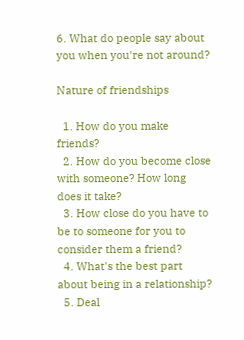6. What do people say about you when you're not around?

Nature of friendships

  1. How do you make friends?
  2. How do you become close with someone? How long does it take?
  3. How close do you have to be to someone for you to consider them a friend?
  4. What's the best part about being in a relationship?
  5. Deal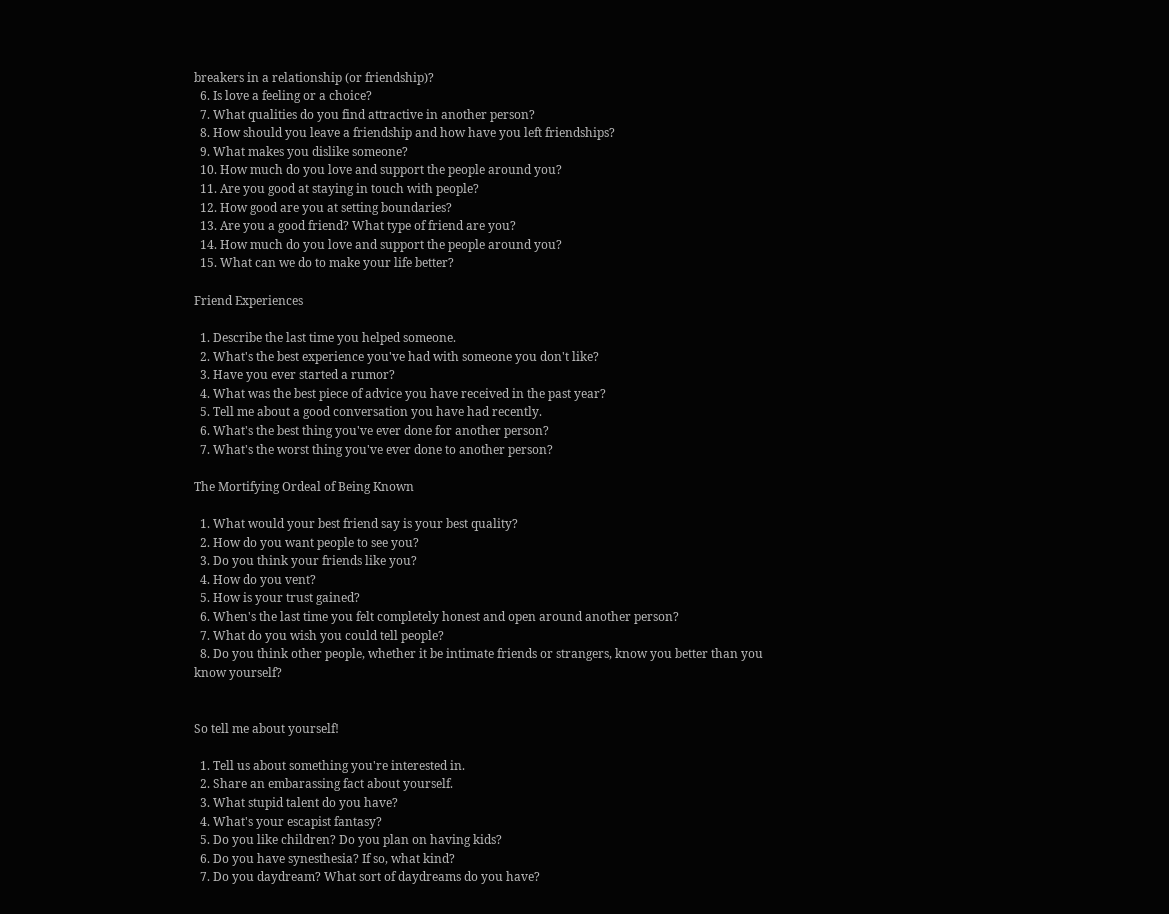breakers in a relationship (or friendship)?
  6. Is love a feeling or a choice?
  7. What qualities do you find attractive in another person?
  8. How should you leave a friendship and how have you left friendships?
  9. What makes you dislike someone?
  10. How much do you love and support the people around you?
  11. Are you good at staying in touch with people?
  12. How good are you at setting boundaries?
  13. Are you a good friend? What type of friend are you?
  14. How much do you love and support the people around you?
  15. What can we do to make your life better?

Friend Experiences

  1. Describe the last time you helped someone.
  2. What's the best experience you've had with someone you don't like?
  3. Have you ever started a rumor?
  4. What was the best piece of advice you have received in the past year?
  5. Tell me about a good conversation you have had recently.
  6. What's the best thing you've ever done for another person?
  7. What's the worst thing you've ever done to another person?

The Mortifying Ordeal of Being Known

  1. What would your best friend say is your best quality?
  2. How do you want people to see you?
  3. Do you think your friends like you?
  4. How do you vent?
  5. How is your trust gained?
  6. When's the last time you felt completely honest and open around another person?
  7. What do you wish you could tell people?
  8. Do you think other people, whether it be intimate friends or strangers, know you better than you know yourself?


So tell me about yourself!

  1. Tell us about something you're interested in.
  2. Share an embarassing fact about yourself.
  3. What stupid talent do you have?
  4. What's your escapist fantasy?
  5. Do you like children? Do you plan on having kids?
  6. Do you have synesthesia? If so, what kind?
  7. Do you daydream? What sort of daydreams do you have?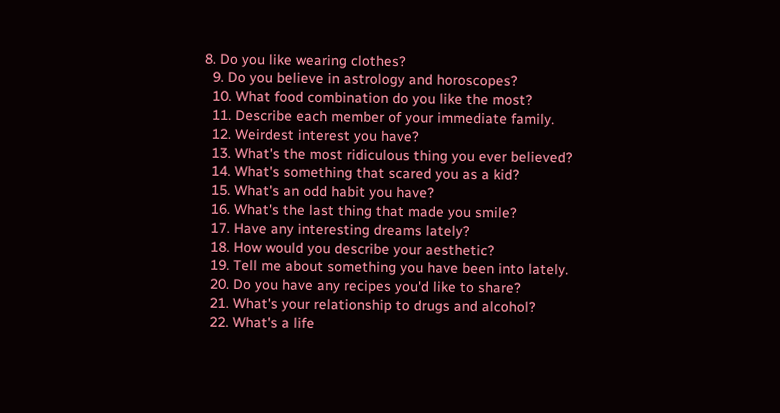8. Do you like wearing clothes?
  9. Do you believe in astrology and horoscopes?
  10. What food combination do you like the most?
  11. Describe each member of your immediate family.
  12. Weirdest interest you have?
  13. What's the most ridiculous thing you ever believed?
  14. What's something that scared you as a kid?
  15. What's an odd habit you have?
  16. What's the last thing that made you smile?
  17. Have any interesting dreams lately?
  18. How would you describe your aesthetic?
  19. Tell me about something you have been into lately.
  20. Do you have any recipes you'd like to share?
  21. What's your relationship to drugs and alcohol?
  22. What's a life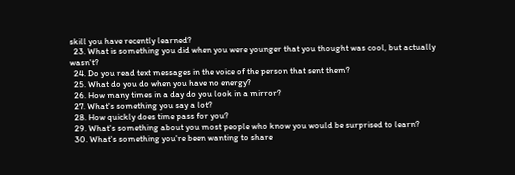skill you have recently learned?
  23. What is something you did when you were younger that you thought was cool, but actually wasn't?
  24. Do you read text messages in the voice of the person that sent them?
  25. What do you do when you have no energy?
  26. How many times in a day do you look in a mirror?
  27. What's something you say a lot?
  28. How quickly does time pass for you?
  29. What's something about you most people who know you would be surprised to learn?
  30. What's something you're been wanting to share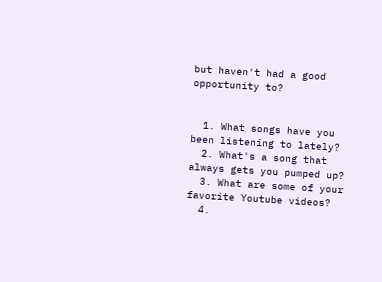but haven't had a good opportunity to?


  1. What songs have you been listening to lately?
  2. What's a song that always gets you pumped up?
  3. What are some of your favorite Youtube videos?
  4.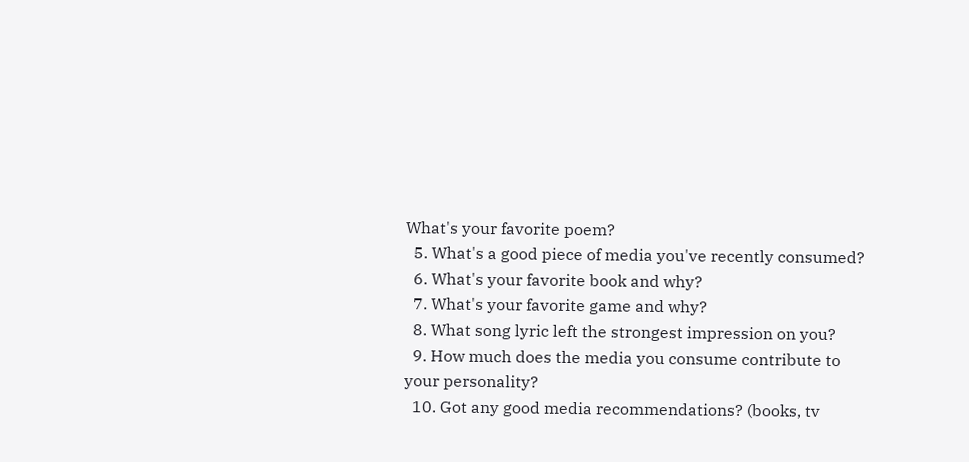What's your favorite poem?
  5. What's a good piece of media you've recently consumed?
  6. What's your favorite book and why?
  7. What's your favorite game and why?
  8. What song lyric left the strongest impression on you?
  9. How much does the media you consume contribute to your personality?
  10. Got any good media recommendations? (books, tv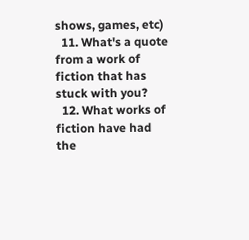shows, games, etc)
  11. What's a quote from a work of fiction that has stuck with you?
  12. What works of fiction have had the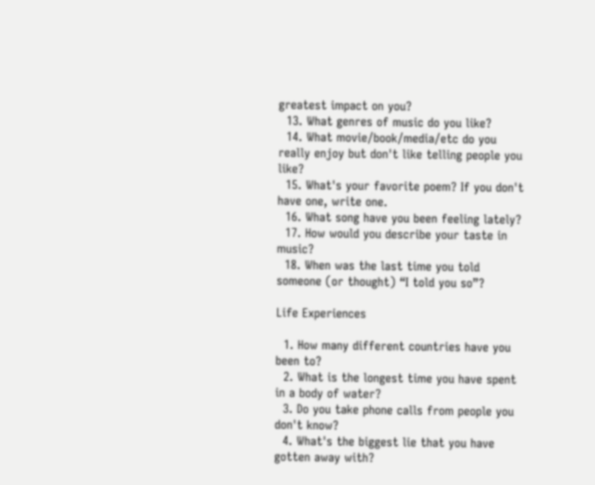greatest impact on you?
  13. What genres of music do you like?
  14. What movie/book/media/etc do you really enjoy but don't like telling people you like?
  15. What's your favorite poem? If you don't have one, write one.
  16. What song have you been feeling lately?
  17. How would you describe your taste in music?
  18. When was the last time you told someone (or thought) “I told you so”?

Life Experiences

  1. How many different countries have you been to?
  2. What is the longest time you have spent in a body of water?
  3. Do you take phone calls from people you don't know?
  4. What's the biggest lie that you have gotten away with?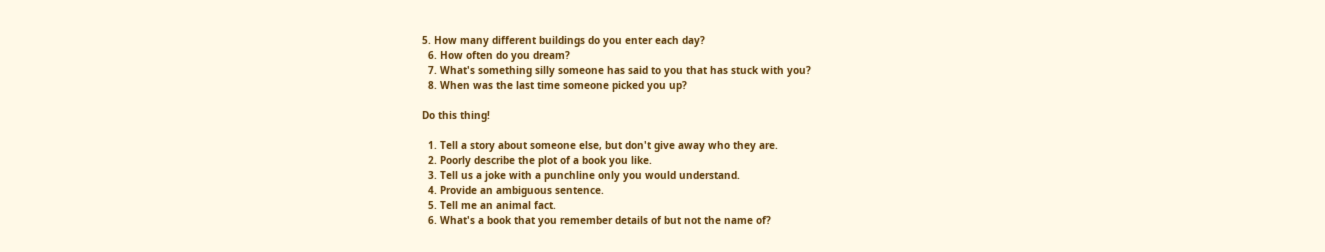5. How many different buildings do you enter each day?
  6. How often do you dream?
  7. What's something silly someone has said to you that has stuck with you?
  8. When was the last time someone picked you up?

Do this thing!

  1. Tell a story about someone else, but don't give away who they are.
  2. Poorly describe the plot of a book you like.
  3. Tell us a joke with a punchline only you would understand.
  4. Provide an ambiguous sentence.
  5. Tell me an animal fact.
  6. What's a book that you remember details of but not the name of?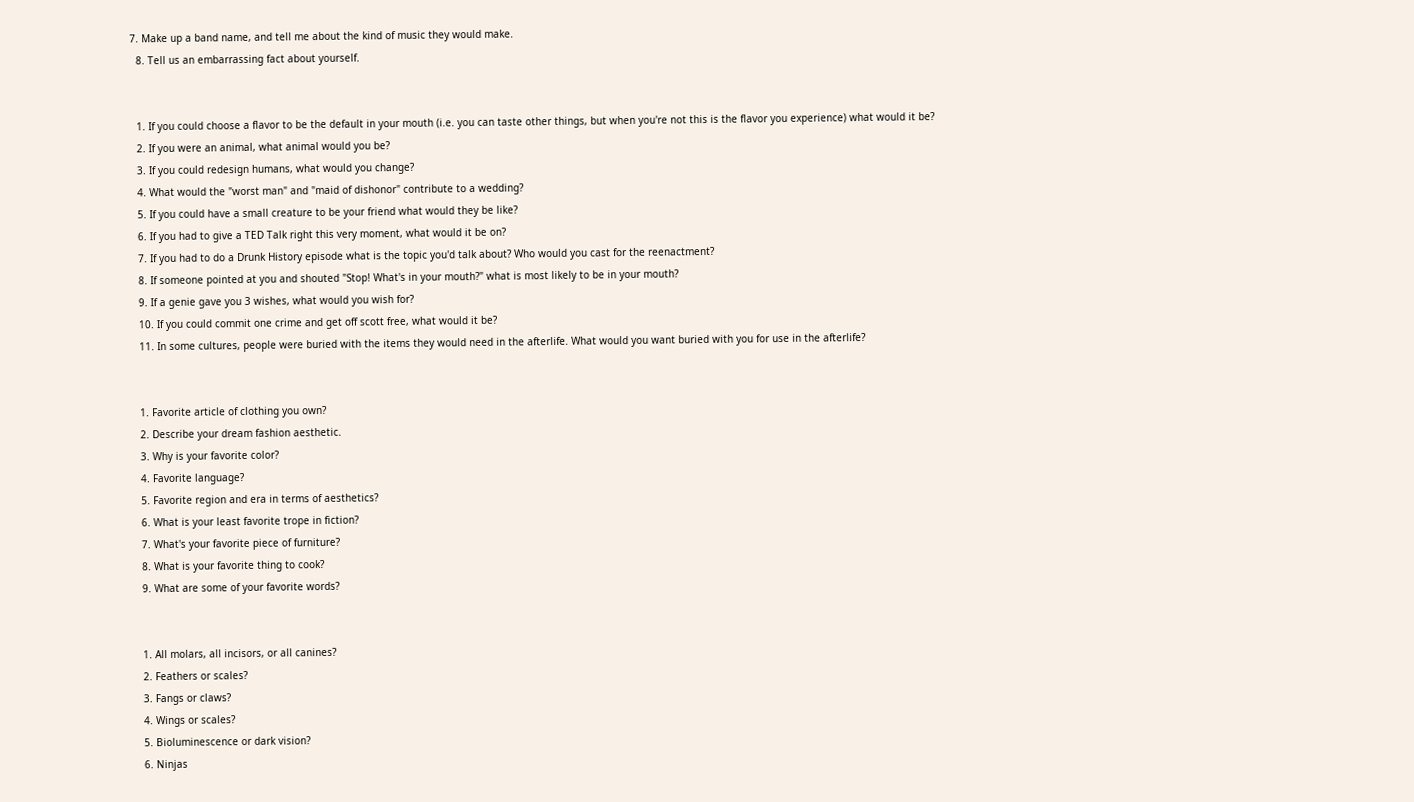7. Make up a band name, and tell me about the kind of music they would make.
  8. Tell us an embarrassing fact about yourself.


  1. If you could choose a flavor to be the default in your mouth (i.e. you can taste other things, but when you're not this is the flavor you experience) what would it be?
  2. If you were an animal, what animal would you be?
  3. If you could redesign humans, what would you change?
  4. What would the "worst man" and "maid of dishonor" contribute to a wedding?
  5. If you could have a small creature to be your friend what would they be like?
  6. If you had to give a TED Talk right this very moment, what would it be on?
  7. If you had to do a Drunk History episode what is the topic you'd talk about? Who would you cast for the reenactment?
  8. If someone pointed at you and shouted "Stop! What's in your mouth?" what is most likely to be in your mouth?
  9. If a genie gave you 3 wishes, what would you wish for?
  10. If you could commit one crime and get off scott free, what would it be?
  11. In some cultures, people were buried with the items they would need in the afterlife. What would you want buried with you for use in the afterlife?


  1. Favorite article of clothing you own?
  2. Describe your dream fashion aesthetic.
  3. Why is your favorite color?
  4. Favorite language?
  5. Favorite region and era in terms of aesthetics?
  6. What is your least favorite trope in fiction?
  7. What's your favorite piece of furniture?
  8. What is your favorite thing to cook?
  9. What are some of your favorite words?


  1. All molars, all incisors, or all canines?
  2. Feathers or scales?
  3. Fangs or claws?
  4. Wings or scales?
  5. Bioluminescence or dark vision?
  6. Ninjas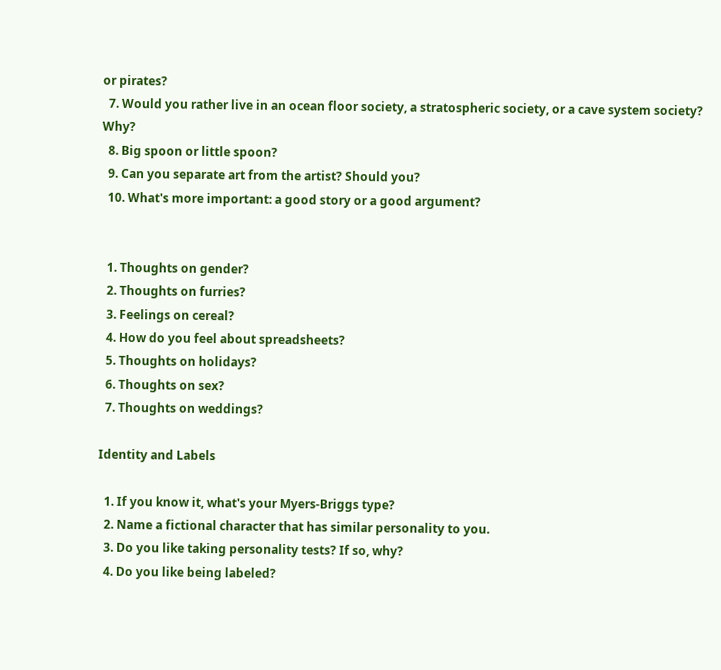or pirates?
  7. Would you rather live in an ocean floor society, a stratospheric society, or a cave system society? Why?
  8. Big spoon or little spoon?
  9. Can you separate art from the artist? Should you?
  10. What's more important: a good story or a good argument?


  1. Thoughts on gender?
  2. Thoughts on furries?
  3. Feelings on cereal?
  4. How do you feel about spreadsheets?
  5. Thoughts on holidays?
  6. Thoughts on sex?
  7. Thoughts on weddings?

Identity and Labels

  1. If you know it, what's your Myers-Briggs type?
  2. Name a fictional character that has similar personality to you.
  3. Do you like taking personality tests? If so, why?
  4. Do you like being labeled?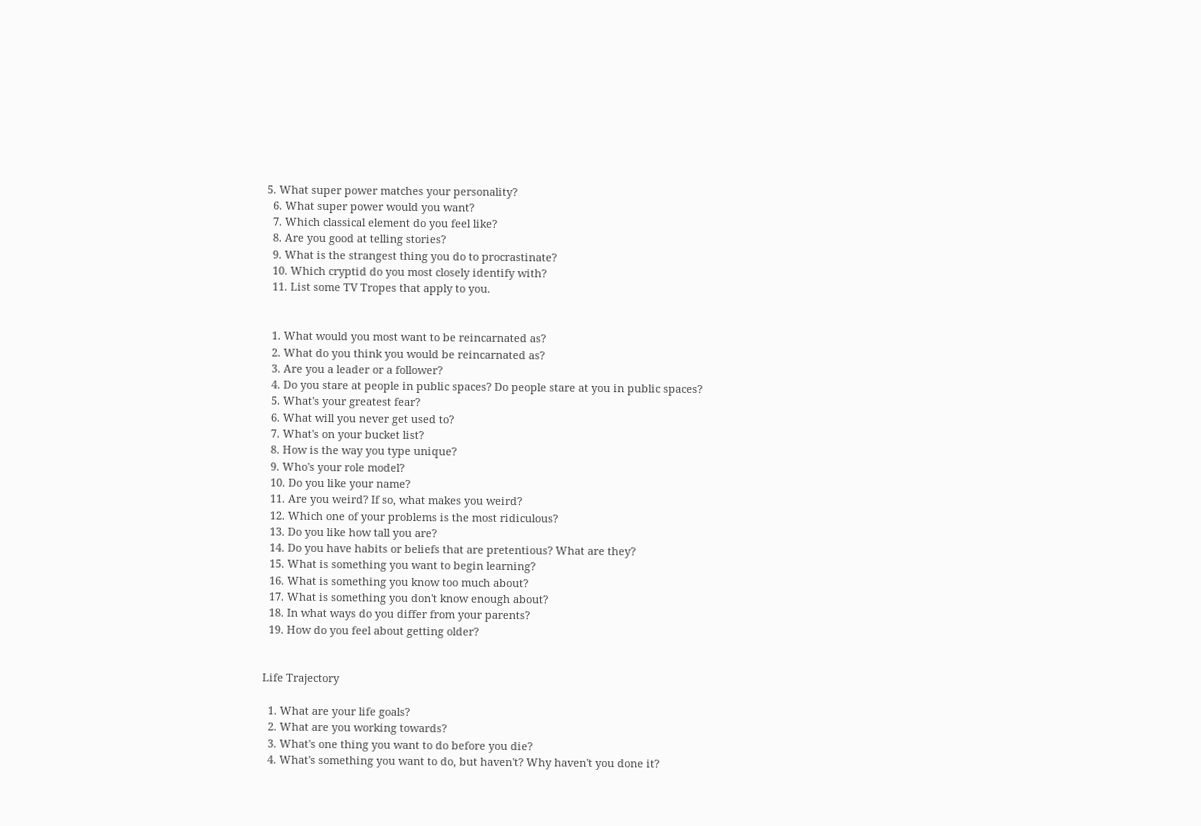5. What super power matches your personality?
  6. What super power would you want?
  7. Which classical element do you feel like?
  8. Are you good at telling stories?
  9. What is the strangest thing you do to procrastinate?
  10. Which cryptid do you most closely identify with?
  11. List some TV Tropes that apply to you.


  1. What would you most want to be reincarnated as?
  2. What do you think you would be reincarnated as?
  3. Are you a leader or a follower?
  4. Do you stare at people in public spaces? Do people stare at you in public spaces?
  5. What's your greatest fear?
  6. What will you never get used to?
  7. What's on your bucket list?
  8. How is the way you type unique?
  9. Who's your role model?
  10. Do you like your name?
  11. Are you weird? If so, what makes you weird?
  12. Which one of your problems is the most ridiculous?
  13. Do you like how tall you are?
  14. Do you have habits or beliefs that are pretentious? What are they?
  15. What is something you want to begin learning?
  16. What is something you know too much about?
  17. What is something you don't know enough about?
  18. In what ways do you differ from your parents?
  19. How do you feel about getting older?


Life Trajectory

  1. What are your life goals?
  2. What are you working towards?
  3. What's one thing you want to do before you die?
  4. What's something you want to do, but haven't? Why haven't you done it?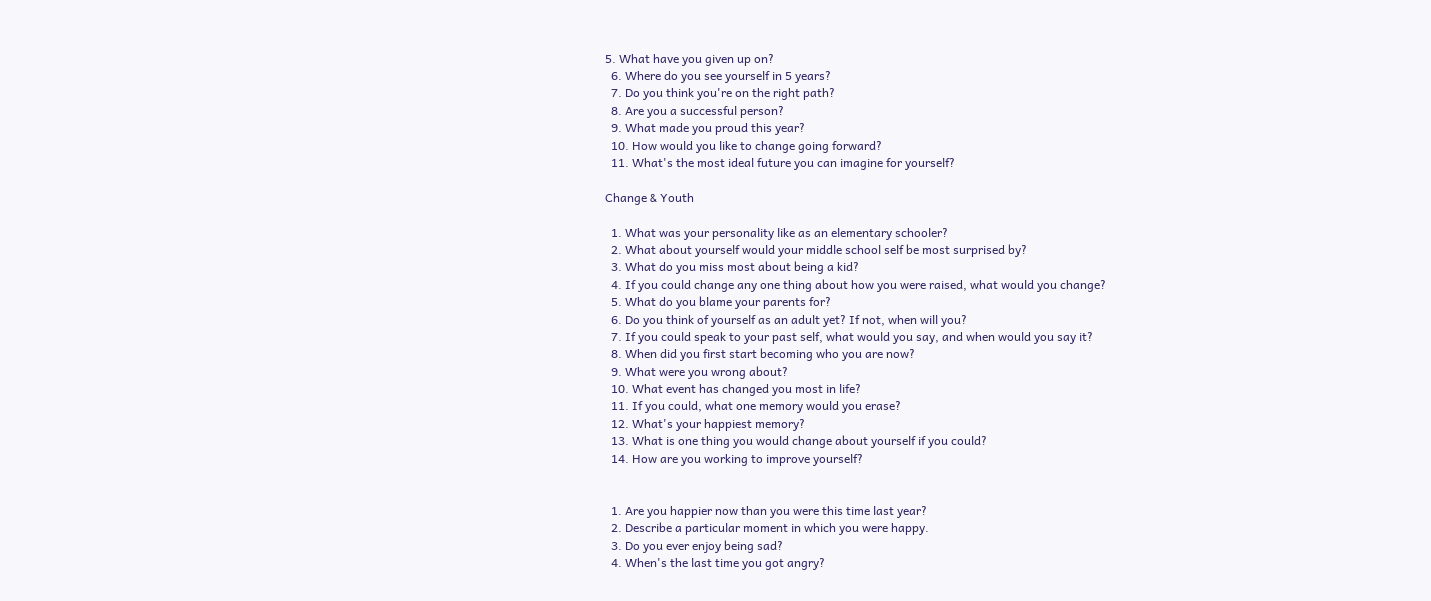5. What have you given up on?
  6. Where do you see yourself in 5 years?
  7. Do you think you're on the right path?
  8. Are you a successful person?
  9. What made you proud this year?
  10. How would you like to change going forward?
  11. What's the most ideal future you can imagine for yourself?

Change & Youth

  1. What was your personality like as an elementary schooler?
  2. What about yourself would your middle school self be most surprised by?
  3. What do you miss most about being a kid?
  4. If you could change any one thing about how you were raised, what would you change?
  5. What do you blame your parents for?
  6. Do you think of yourself as an adult yet? If not, when will you?
  7. If you could speak to your past self, what would you say, and when would you say it?
  8. When did you first start becoming who you are now?
  9. What were you wrong about?
  10. What event has changed you most in life?
  11. If you could, what one memory would you erase?
  12. What's your happiest memory?
  13. What is one thing you would change about yourself if you could?
  14. How are you working to improve yourself?


  1. Are you happier now than you were this time last year?
  2. Describe a particular moment in which you were happy.
  3. Do you ever enjoy being sad?
  4. When's the last time you got angry?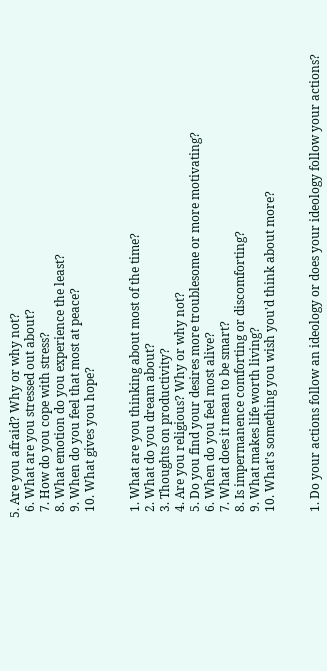5. Are you afraid? Why or why not?
  6. What are you stressed out about?
  7. How do you cope with stress?
  8. What emotion do you experience the least?
  9. When do you feel that most at peace?
  10. What gives you hope?


  1. What are you thinking about most of the time?
  2. What do you dream about?
  3. Thoughts on productivity?
  4. Are you religious? Why or why not?
  5. Do you find your desires more troublesome or more motivating?
  6. When do you feel most alive?
  7. What does it mean to be smart?
  8. Is impermanence comforting or discomforting?
  9. What makes life worth living?
  10. What's something you wish you'd think about more?


  1. Do your actions follow an ideology or does your ideology follow your actions?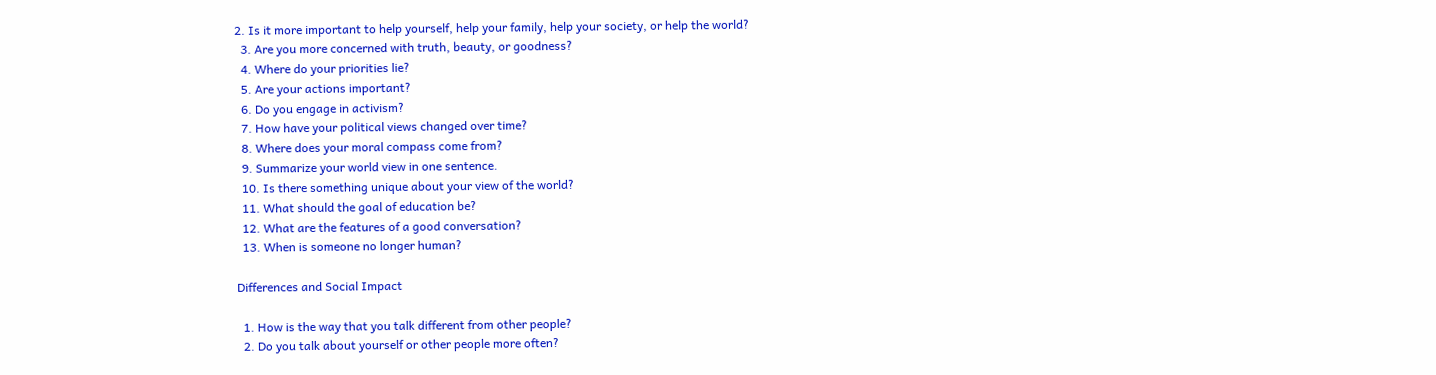2. Is it more important to help yourself, help your family, help your society, or help the world?
  3. Are you more concerned with truth, beauty, or goodness?
  4. Where do your priorities lie?
  5. Are your actions important?
  6. Do you engage in activism?
  7. How have your political views changed over time?
  8. Where does your moral compass come from?
  9. Summarize your world view in one sentence.
  10. Is there something unique about your view of the world?
  11. What should the goal of education be?
  12. What are the features of a good conversation?
  13. When is someone no longer human?

Differences and Social Impact

  1. How is the way that you talk different from other people?
  2. Do you talk about yourself or other people more often?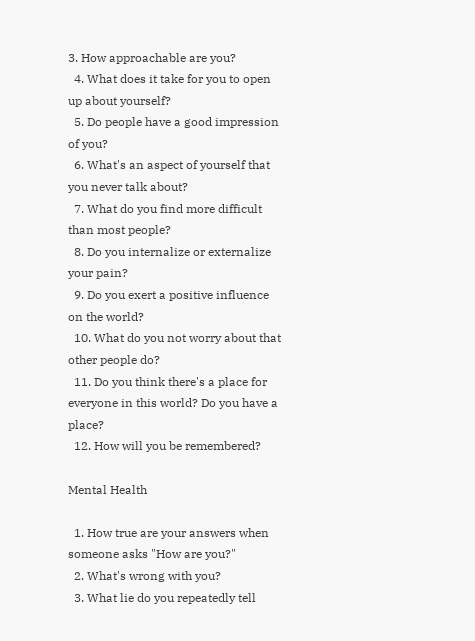3. How approachable are you?
  4. What does it take for you to open up about yourself?
  5. Do people have a good impression of you?
  6. What's an aspect of yourself that you never talk about?
  7. What do you find more difficult than most people?
  8. Do you internalize or externalize your pain?
  9. Do you exert a positive influence on the world?
  10. What do you not worry about that other people do?
  11. Do you think there's a place for everyone in this world? Do you have a place?
  12. How will you be remembered?

Mental Health

  1. How true are your answers when someone asks "How are you?"
  2. What's wrong with you?
  3. What lie do you repeatedly tell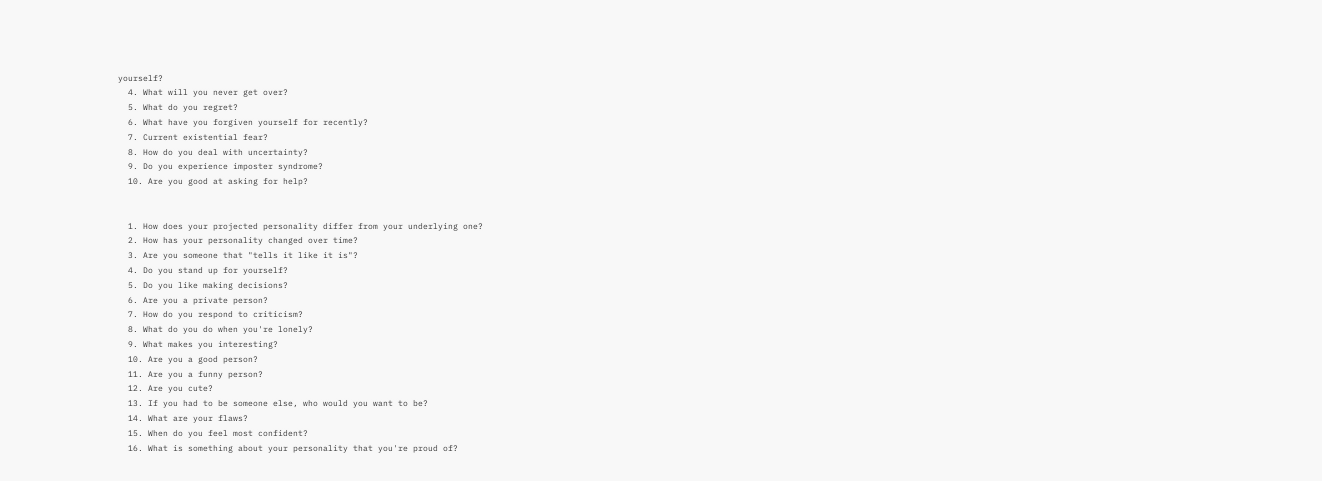yourself?
  4. What will you never get over?
  5. What do you regret?
  6. What have you forgiven yourself for recently?
  7. Current existential fear?
  8. How do you deal with uncertainty?
  9. Do you experience imposter syndrome?
  10. Are you good at asking for help?


  1. How does your projected personality differ from your underlying one?
  2. How has your personality changed over time?
  3. Are you someone that "tells it like it is"?
  4. Do you stand up for yourself?
  5. Do you like making decisions?
  6. Are you a private person?
  7. How do you respond to criticism?
  8. What do you do when you're lonely?
  9. What makes you interesting?
  10. Are you a good person?
  11. Are you a funny person?
  12. Are you cute?
  13. If you had to be someone else, who would you want to be?
  14. What are your flaws?
  15. When do you feel most confident?
  16. What is something about your personality that you're proud of?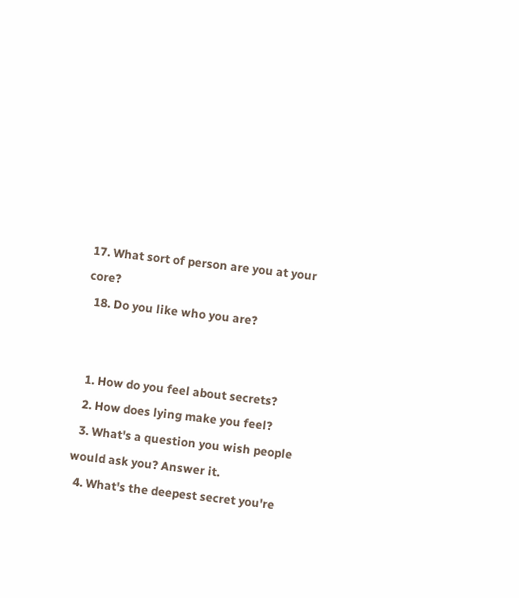17. What sort of person are you at your core?
  18. Do you like who you are?


  1. How do you feel about secrets?
  2. How does lying make you feel?
  3. What's a question you wish people would ask you? Answer it.
  4. What's the deepest secret you're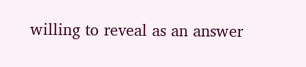willing to reveal as an answer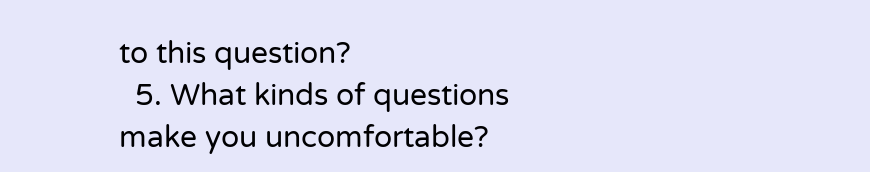to this question?
  5. What kinds of questions make you uncomfortable?